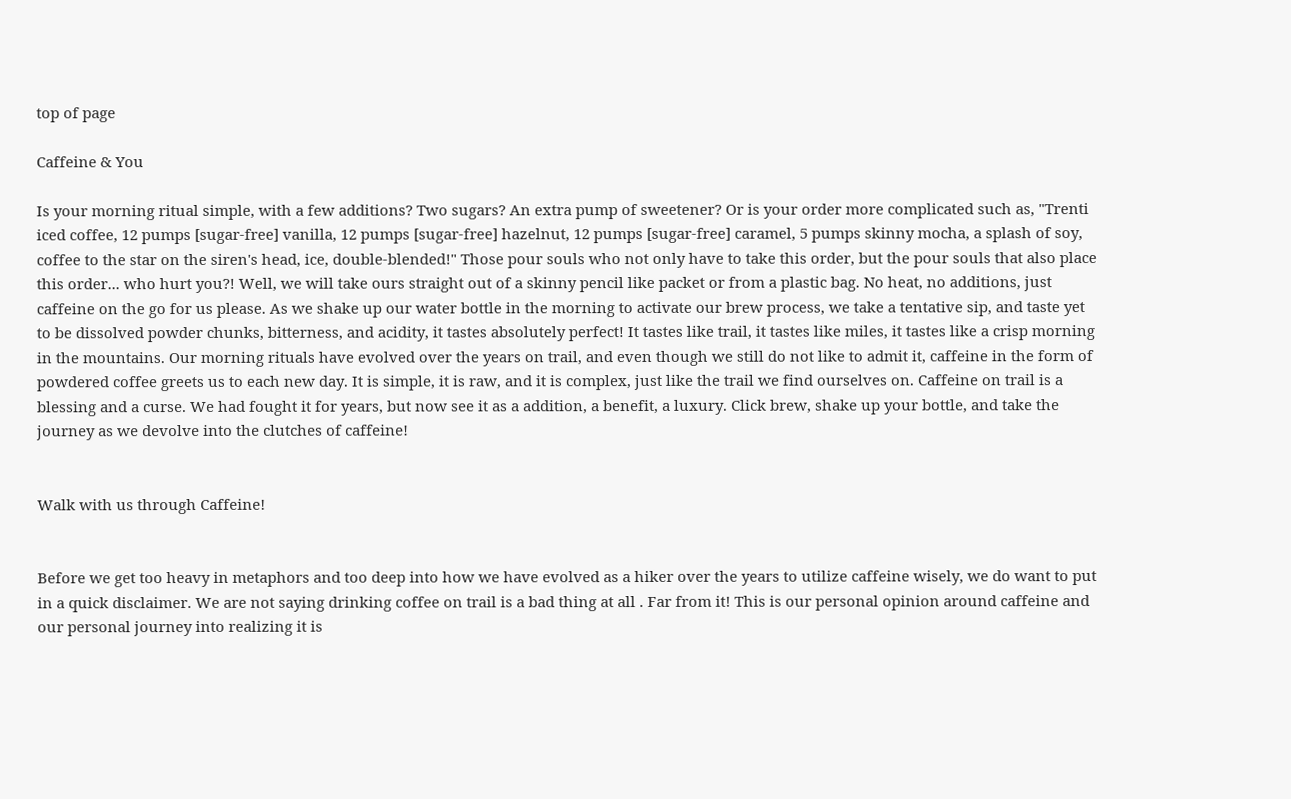top of page

Caffeine & You

Is your morning ritual simple, with a few additions? Two sugars? An extra pump of sweetener? Or is your order more complicated such as, "Trenti iced coffee, 12 pumps [sugar-free] vanilla, 12 pumps [sugar-free] hazelnut, 12 pumps [sugar-free] caramel, 5 pumps skinny mocha, a splash of soy, coffee to the star on the siren's head, ice, double-blended!" Those pour souls who not only have to take this order, but the pour souls that also place this order... who hurt you?! Well, we will take ours straight out of a skinny pencil like packet or from a plastic bag. No heat, no additions, just caffeine on the go for us please. As we shake up our water bottle in the morning to activate our brew process, we take a tentative sip, and taste yet to be dissolved powder chunks, bitterness, and acidity, it tastes absolutely perfect! It tastes like trail, it tastes like miles, it tastes like a crisp morning in the mountains. Our morning rituals have evolved over the years on trail, and even though we still do not like to admit it, caffeine in the form of powdered coffee greets us to each new day. It is simple, it is raw, and it is complex, just like the trail we find ourselves on. Caffeine on trail is a blessing and a curse. We had fought it for years, but now see it as a addition, a benefit, a luxury. Click brew, shake up your bottle, and take the journey as we devolve into the clutches of caffeine!


Walk with us through Caffeine!


Before we get too heavy in metaphors and too deep into how we have evolved as a hiker over the years to utilize caffeine wisely, we do want to put in a quick disclaimer. We are not saying drinking coffee on trail is a bad thing at all . Far from it! This is our personal opinion around caffeine and our personal journey into realizing it is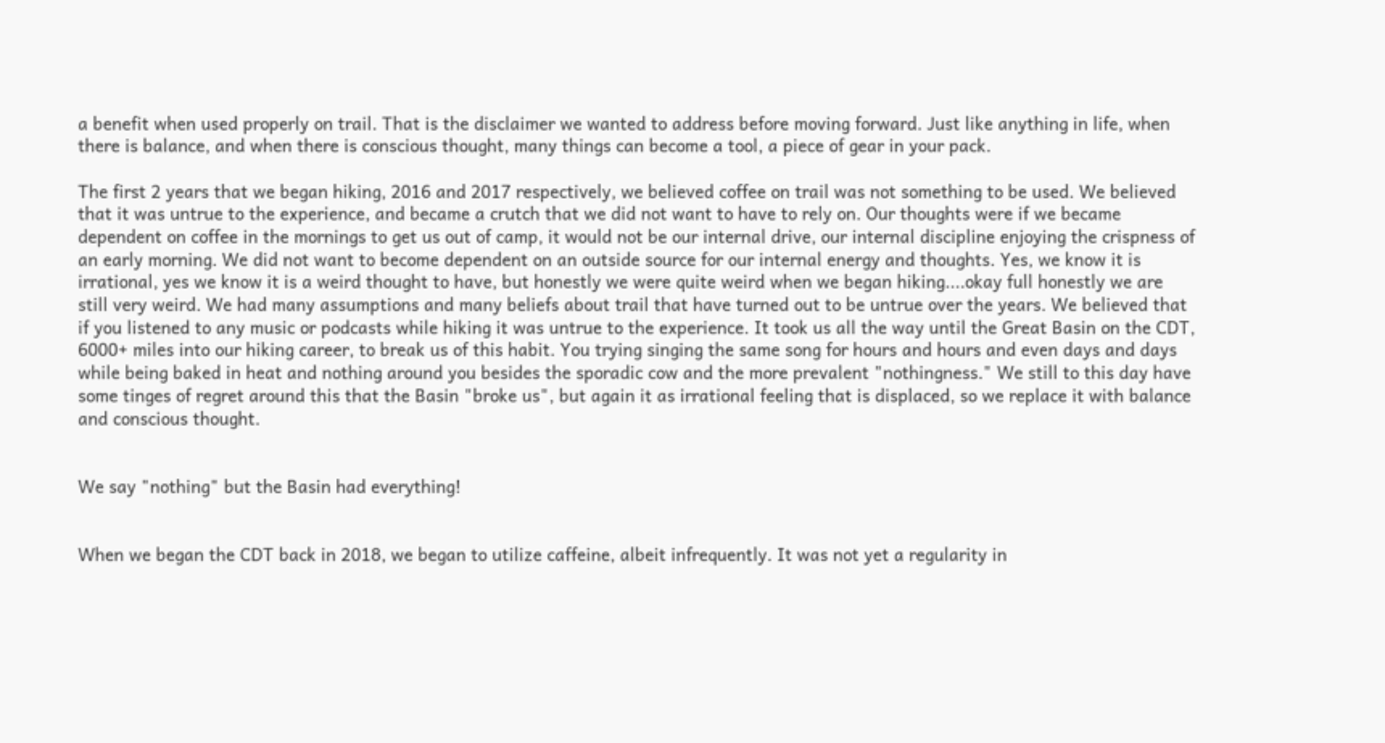a benefit when used properly on trail. That is the disclaimer we wanted to address before moving forward. Just like anything in life, when there is balance, and when there is conscious thought, many things can become a tool, a piece of gear in your pack.

The first 2 years that we began hiking, 2016 and 2017 respectively, we believed coffee on trail was not something to be used. We believed that it was untrue to the experience, and became a crutch that we did not want to have to rely on. Our thoughts were if we became dependent on coffee in the mornings to get us out of camp, it would not be our internal drive, our internal discipline enjoying the crispness of an early morning. We did not want to become dependent on an outside source for our internal energy and thoughts. Yes, we know it is irrational, yes we know it is a weird thought to have, but honestly we were quite weird when we began hiking....okay full honestly we are still very weird. We had many assumptions and many beliefs about trail that have turned out to be untrue over the years. We believed that if you listened to any music or podcasts while hiking it was untrue to the experience. It took us all the way until the Great Basin on the CDT, 6000+ miles into our hiking career, to break us of this habit. You trying singing the same song for hours and hours and even days and days while being baked in heat and nothing around you besides the sporadic cow and the more prevalent "nothingness." We still to this day have some tinges of regret around this that the Basin "broke us", but again it as irrational feeling that is displaced, so we replace it with balance and conscious thought.


We say "nothing" but the Basin had everything!


When we began the CDT back in 2018, we began to utilize caffeine, albeit infrequently. It was not yet a regularity in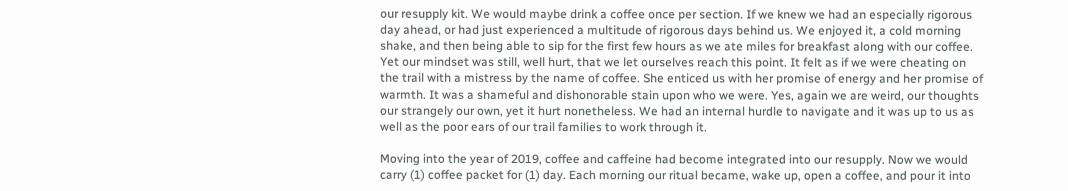our resupply kit. We would maybe drink a coffee once per section. If we knew we had an especially rigorous day ahead, or had just experienced a multitude of rigorous days behind us. We enjoyed it, a cold morning shake, and then being able to sip for the first few hours as we ate miles for breakfast along with our coffee. Yet our mindset was still, well hurt, that we let ourselves reach this point. It felt as if we were cheating on the trail with a mistress by the name of coffee. She enticed us with her promise of energy and her promise of warmth. It was a shameful and dishonorable stain upon who we were. Yes, again we are weird, our thoughts our strangely our own, yet it hurt nonetheless. We had an internal hurdle to navigate and it was up to us as well as the poor ears of our trail families to work through it.

Moving into the year of 2019, coffee and caffeine had become integrated into our resupply. Now we would carry (1) coffee packet for (1) day. Each morning our ritual became, wake up, open a coffee, and pour it into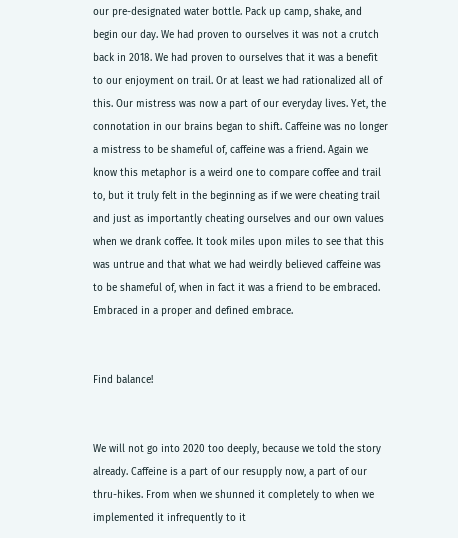our pre-designated water bottle. Pack up camp, shake, and begin our day. We had proven to ourselves it was not a crutch back in 2018. We had proven to ourselves that it was a benefit to our enjoyment on trail. Or at least we had rationalized all of this. Our mistress was now a part of our everyday lives. Yet, the connotation in our brains began to shift. Caffeine was no longer a mistress to be shameful of, caffeine was a friend. Again we know this metaphor is a weird one to compare coffee and trail to, but it truly felt in the beginning as if we were cheating trail and just as importantly cheating ourselves and our own values when we drank coffee. It took miles upon miles to see that this was untrue and that what we had weirdly believed caffeine was to be shameful of, when in fact it was a friend to be embraced. Embraced in a proper and defined embrace.


Find balance!


We will not go into 2020 too deeply, because we told the story already. Caffeine is a part of our resupply now, a part of our thru-hikes. From when we shunned it completely to when we implemented it infrequently to it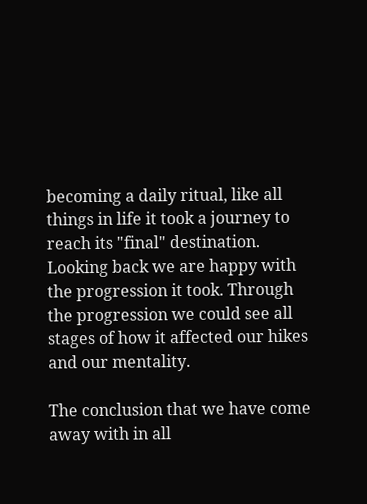becoming a daily ritual, like all things in life it took a journey to reach its "final" destination. Looking back we are happy with the progression it took. Through the progression we could see all stages of how it affected our hikes and our mentality.

The conclusion that we have come away with in all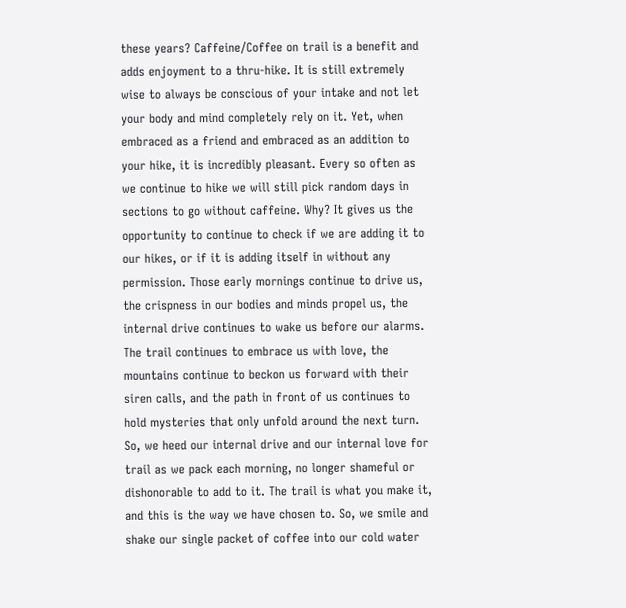these years? Caffeine/Coffee on trail is a benefit and adds enjoyment to a thru-hike. It is still extremely wise to always be conscious of your intake and not let your body and mind completely rely on it. Yet, when embraced as a friend and embraced as an addition to your hike, it is incredibly pleasant. Every so often as we continue to hike we will still pick random days in sections to go without caffeine. Why? It gives us the opportunity to continue to check if we are adding it to our hikes, or if it is adding itself in without any permission. Those early mornings continue to drive us, the crispness in our bodies and minds propel us, the internal drive continues to wake us before our alarms. The trail continues to embrace us with love, the mountains continue to beckon us forward with their siren calls, and the path in front of us continues to hold mysteries that only unfold around the next turn. So, we heed our internal drive and our internal love for trail as we pack each morning, no longer shameful or dishonorable to add to it. The trail is what you make it, and this is the way we have chosen to. So, we smile and shake our single packet of coffee into our cold water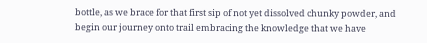bottle, as we brace for that first sip of not yet dissolved chunky powder, and begin our journey onto trail embracing the knowledge that we have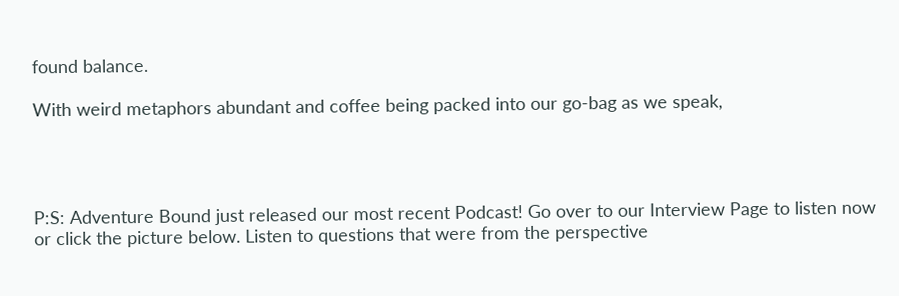found balance.

With weird metaphors abundant and coffee being packed into our go-bag as we speak,




P:S: Adventure Bound just released our most recent Podcast! Go over to our Interview Page to listen now or click the picture below. Listen to questions that were from the perspective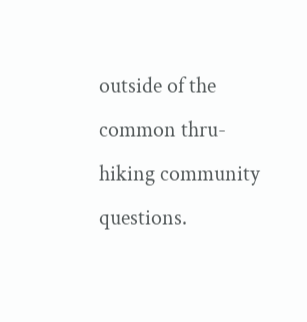outside of the common thru-hiking community questions.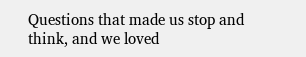Questions that made us stop and think, and we loved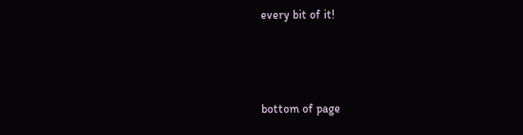every bit of it!



bottom of page